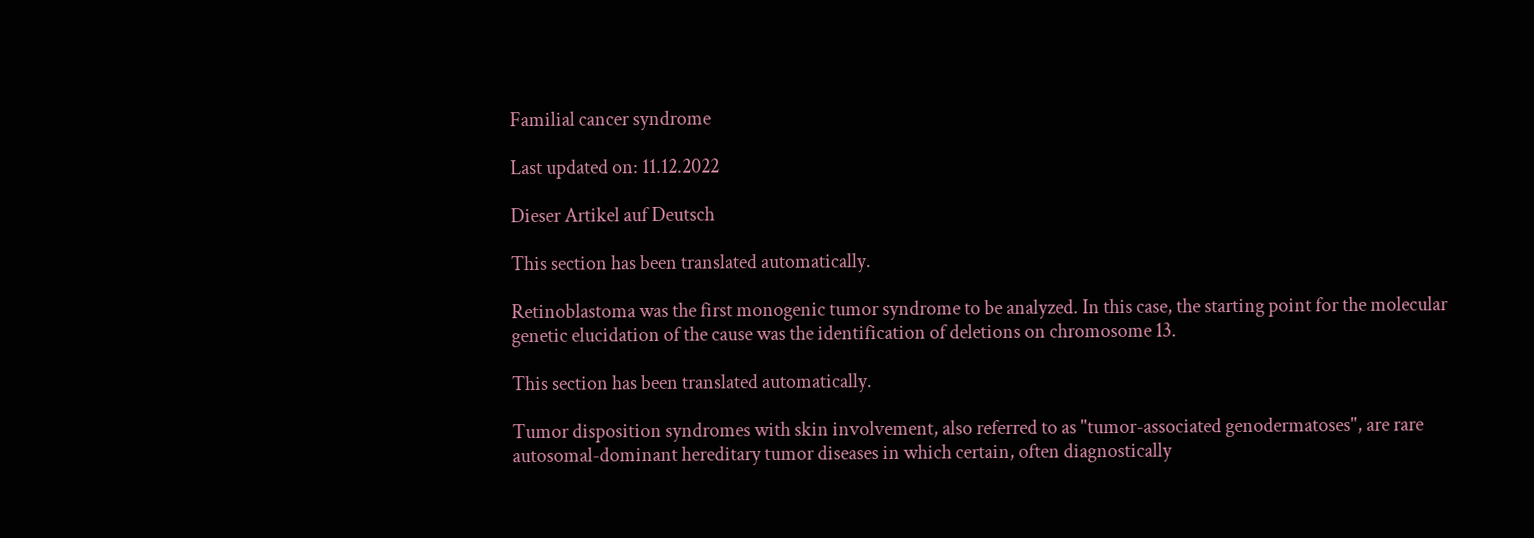Familial cancer syndrome

Last updated on: 11.12.2022

Dieser Artikel auf Deutsch

This section has been translated automatically.

Retinoblastoma was the first monogenic tumor syndrome to be analyzed. In this case, the starting point for the molecular genetic elucidation of the cause was the identification of deletions on chromosome 13.

This section has been translated automatically.

Tumor disposition syndromes with skin involvement, also referred to as "tumor-associated genodermatoses", are rare autosomal-dominant hereditary tumor diseases in which certain, often diagnostically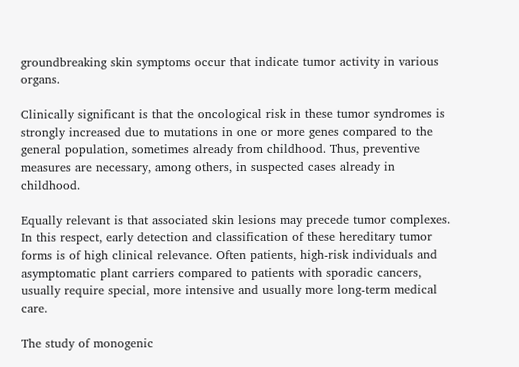groundbreaking skin symptoms occur that indicate tumor activity in various organs.

Clinically significant is that the oncological risk in these tumor syndromes is strongly increased due to mutations in one or more genes compared to the general population, sometimes already from childhood. Thus, preventive measures are necessary, among others, in suspected cases already in childhood.

Equally relevant is that associated skin lesions may precede tumor complexes. In this respect, early detection and classification of these hereditary tumor forms is of high clinical relevance. Often patients, high-risk individuals and asymptomatic plant carriers compared to patients with sporadic cancers, usually require special, more intensive and usually more long-term medical care.

The study of monogenic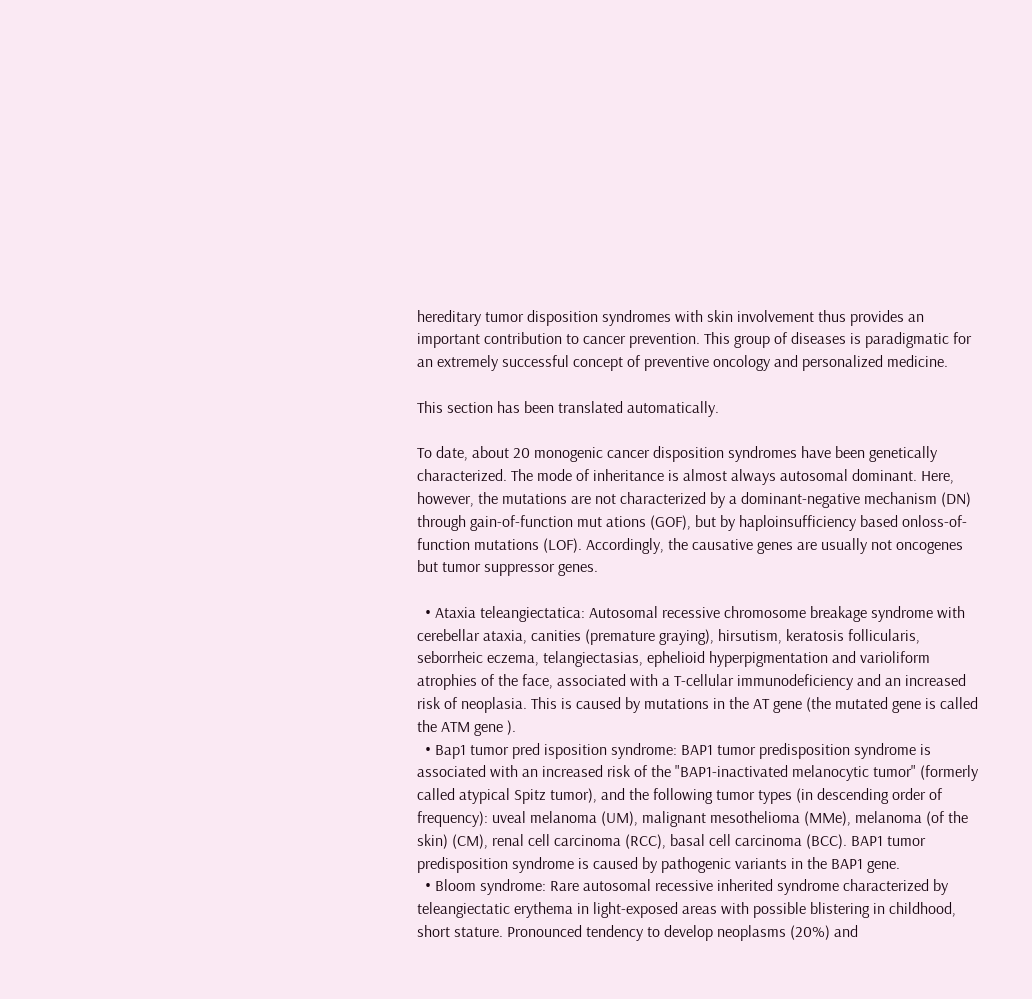hereditary tumor disposition syndromes with skin involvement thus provides an important contribution to cancer prevention. This group of diseases is paradigmatic for an extremely successful concept of preventive oncology and personalized medicine.

This section has been translated automatically.

To date, about 20 monogenic cancer disposition syndromes have been genetically characterized. The mode of inheritance is almost always autosomal dominant. Here, however, the mutations are not characterized by a dominant-negative mechanism (DN) through gain-of-function mut ations (GOF), but by haploinsufficiency based onloss-of-function mutations (LOF). Accordingly, the causative genes are usually not oncogenes but tumor suppressor genes.

  • Ataxia teleangiectatica: Autosomal recessive chromosome breakage syndrome with cerebellar ataxia, canities (premature graying), hirsutism, keratosis follicularis, seborrheic eczema, telangiectasias, ephelioid hyperpigmentation and varioliform atrophies of the face, associated with a T-cellular immunodeficiency and an increased risk of neoplasia. This is caused by mutations in the AT gene (the mutated gene is called the ATM gene ).
  • Bap1 tumor pred isposition syndrome: BAP1 tumor predisposition syndrome is associated with an increased risk of the "BAP1-inactivated melanocytic tumor" (formerly called atypical Spitz tumor), and the following tumor types (in descending order of frequency): uveal melanoma (UM), malignant mesothelioma (MMe), melanoma (of the skin) (CM), renal cell carcinoma (RCC), basal cell carcinoma (BCC). BAP1 tumor predisposition syndrome is caused by pathogenic variants in the BAP1 gene.
  • Bloom syndrome: Rare autosomal recessive inherited syndrome characterized by teleangiectatic erythema in light-exposed areas with possible blistering in childhood, short stature. Pronounced tendency to develop neoplasms (20%) and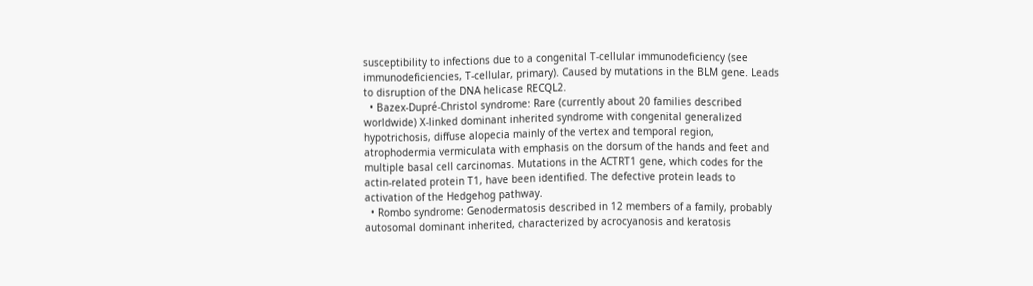susceptibility to infections due to a congenital T-cellular immunodeficiency (see immunodeficiencies, T-cellular, primary). Caused by mutations in the BLM gene. Leads to disruption of the DNA helicase RECQL2.
  • Bazex-Dupré-Christol syndrome: Rare (currently about 20 families described worldwide) X-linked dominant inherited syndrome with congenital generalized hypotrichosis, diffuse alopecia mainly of the vertex and temporal region, atrophodermia vermiculata with emphasis on the dorsum of the hands and feet and multiple basal cell carcinomas. Mutations in the ACTRT1 gene, which codes for the actin-related protein T1, have been identified. The defective protein leads to activation of the Hedgehog pathway.
  • Rombo syndrome: Genodermatosis described in 12 members of a family, probably autosomal dominant inherited, characterized by acrocyanosis and keratosis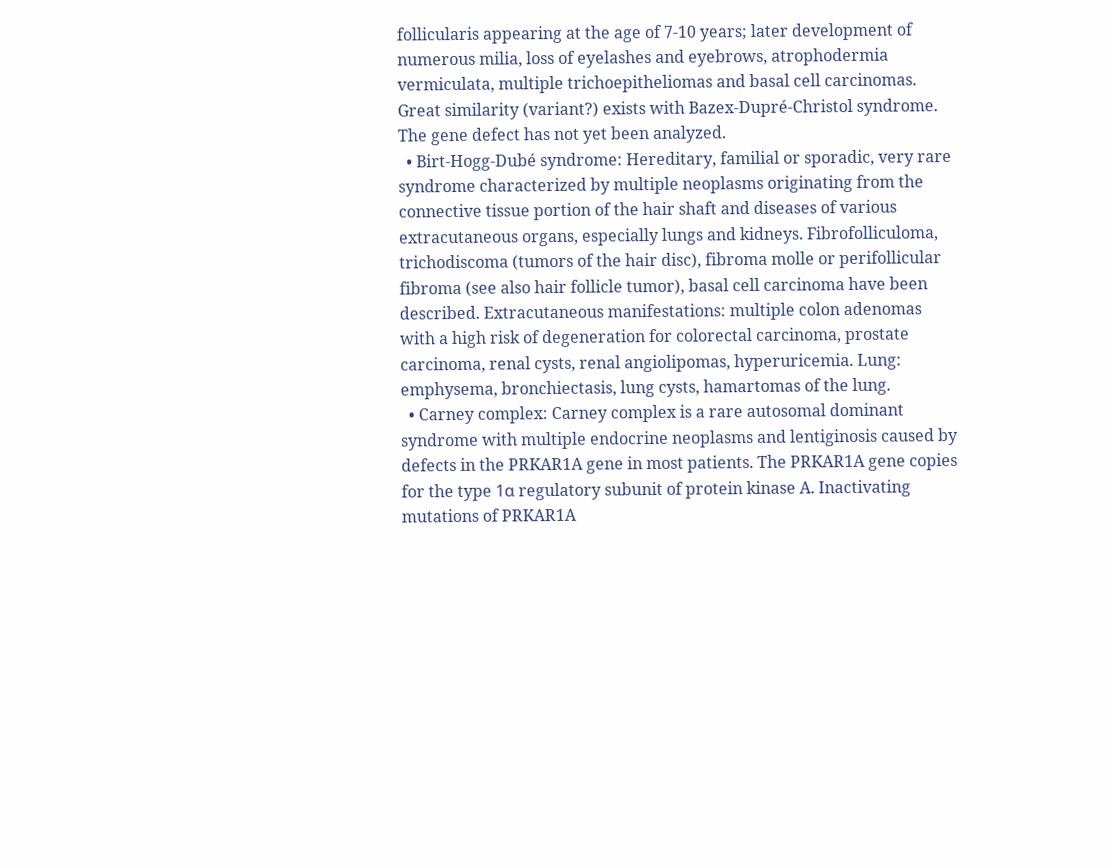follicularis appearing at the age of 7-10 years; later development of numerous milia, loss of eyelashes and eyebrows, atrophodermia vermiculata, multiple trichoepitheliomas and basal cell carcinomas. Great similarity (variant?) exists with Bazex-Dupré-Christol syndrome. The gene defect has not yet been analyzed.
  • Birt-Hogg-Dubé syndrome: Hereditary, familial or sporadic, very rare syndrome characterized by multiple neoplasms originating from the connective tissue portion of the hair shaft and diseases of various extracutaneous organs, especially lungs and kidneys. Fibrofolliculoma, trichodiscoma (tumors of the hair disc), fibroma molle or perifollicular fibroma (see also hair follicle tumor), basal cell carcinoma have been described. Extracutaneous manifestations: multiple colon adenomas with a high risk of degeneration for colorectal carcinoma, prostate carcinoma, renal cysts, renal angiolipomas, hyperuricemia. Lung: emphysema, bronchiectasis, lung cysts, hamartomas of the lung.
  • Carney complex: Carney complex is a rare autosomal dominant syndrome with multiple endocrine neoplasms and lentiginosis caused by defects in the PRKAR1A gene in most patients. The PRKAR1A gene copies for the type 1α regulatory subunit of protein kinase A. Inactivating mutations of PRKAR1A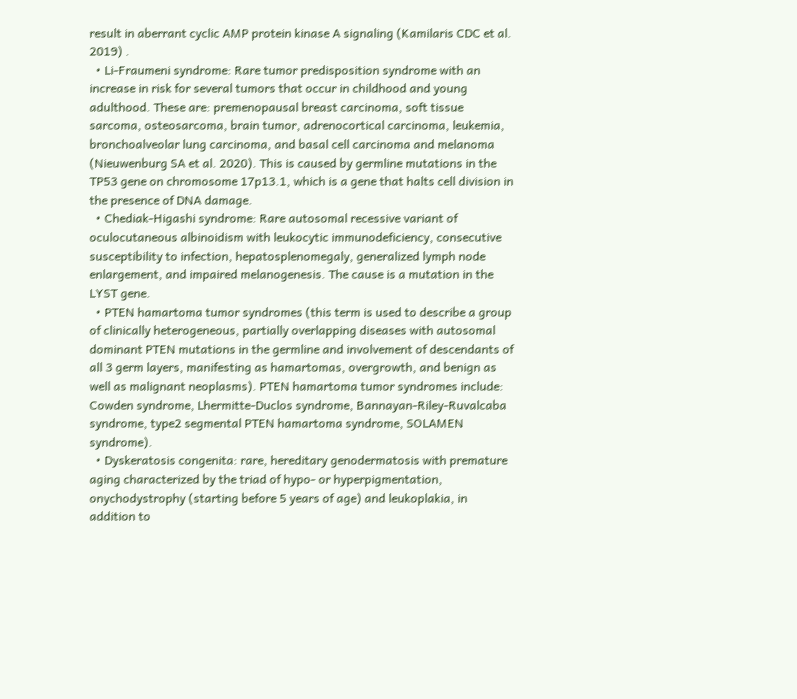result in aberrant cyclic AMP protein kinase A signaling (Kamilaris CDC et al. 2019) .
  • Li-Fraumeni syndrome: Rare tumor predisposition syndrome with an increase in risk for several tumors that occur in childhood and young adulthood. These are: premenopausal breast carcinoma, soft tissue sarcoma, osteosarcoma, brain tumor, adrenocortical carcinoma, leukemia, bronchoalveolar lung carcinoma, and basal cell carcinoma and melanoma (Nieuwenburg SA et al. 2020). This is caused by germline mutations in the TP53 gene on chromosome 17p13.1, which is a gene that halts cell division in the presence of DNA damage.
  • Chediak-Higashi syndrome: Rare autosomal recessive variant of oculocutaneous albinoidism with leukocytic immunodeficiency, consecutive susceptibility to infection, hepatosplenomegaly, generalized lymph node enlargement, and impaired melanogenesis. The cause is a mutation in the LYST gene.
  • PTEN hamartoma tumor syndromes (this term is used to describe a group of clinically heterogeneous, partially overlapping diseases with autosomal dominant PTEN mutations in the germline and involvement of descendants of all 3 germ layers, manifesting as hamartomas, overgrowth, and benign as well as malignant neoplasms). PTEN hamartoma tumor syndromes include: Cowden syndrome, Lhermitte-Duclos syndrome, Bannayan-Riley-Ruvalcaba syndrome, type2 segmental PTEN hamartoma syndrome, SOLAMEN syndrome).
  • Dyskeratosis congenita: rare, hereditary genodermatosis with premature aging characterized by the triad of hypo- or hyperpigmentation, onychodystrophy (starting before 5 years of age) and leukoplakia, in addition to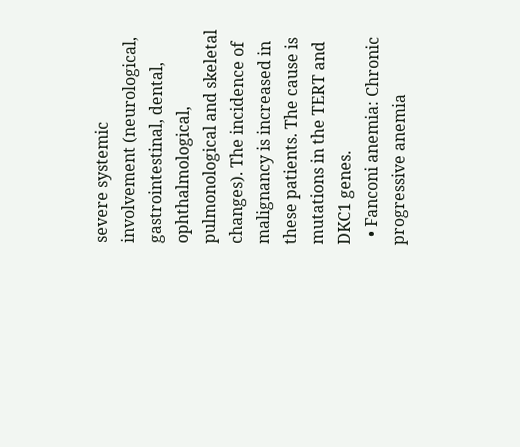severe systemic involvement (neurological, gastrointestinal, dental, ophthalmological, pulmonological and skeletal changes). The incidence of malignancy is increased in these patients. The cause is mutations in the TERT and DKC1 genes.
  • Fanconi anemia: Chronic progressive anemia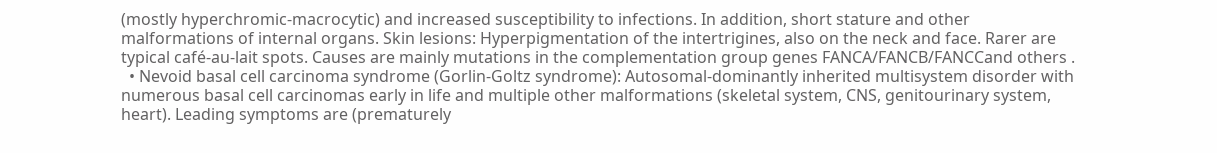(mostly hyperchromic-macrocytic) and increased susceptibility to infections. In addition, short stature and other malformations of internal organs. Skin lesions: Hyperpigmentation of the intertrigines, also on the neck and face. Rarer are typical café-au-lait spots. Causes are mainly mutations in the complementation group genes FANCA/FANCB/FANCCand others .
  • Nevoid basal cell carcinoma syndrome (Gorlin-Goltz syndrome): Autosomal-dominantly inherited multisystem disorder with numerous basal cell carcinomas early in life and multiple other malformations (skeletal system, CNS, genitourinary system, heart). Leading symptoms are (prematurely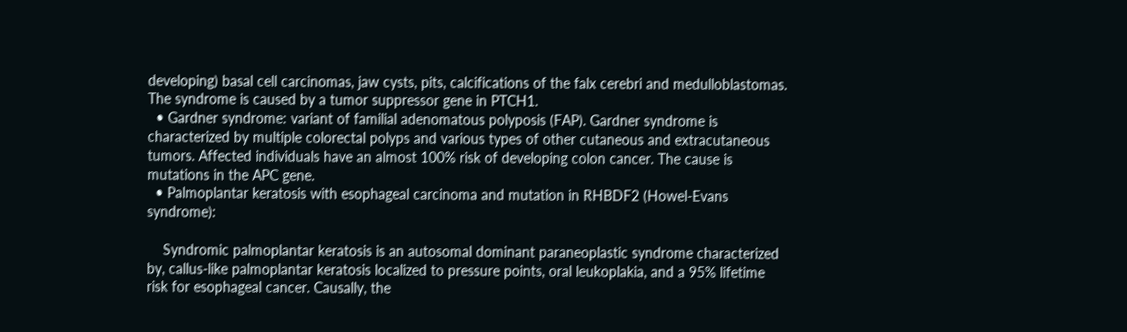developing) basal cell carcinomas, jaw cysts, pits, calcifications of the falx cerebri and medulloblastomas. The syndrome is caused by a tumor suppressor gene in PTCH1.
  • Gardner syndrome: variant of familial adenomatous polyposis (FAP). Gardner syndrome is characterized by multiple colorectal polyps and various types of other cutaneous and extracutaneous tumors. Affected individuals have an almost 100% risk of developing colon cancer. The cause is mutations in the APC gene.
  • Palmoplantar keratosis with esophageal carcinoma and mutation in RHBDF2 (Howel-Evans syndrome):

    Syndromic palmoplantar keratosis is an autosomal dominant paraneoplastic syndrome characterized by, callus-like palmoplantar keratosis localized to pressure points, oral leukoplakia, and a 95% lifetime risk for esophageal cancer. Causally, the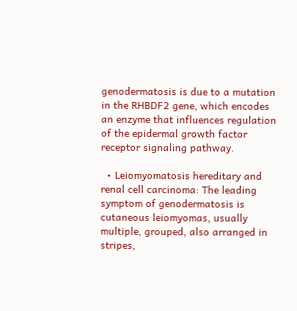genodermatosis is due to a mutation in the RHBDF2 gene, which encodes an enzyme that influences regulation of the epidermal growth factor receptor signaling pathway.

  • Leiomyomatosis hereditary and renal cell carcinoma: The leading symptom of genodermatosis is cutaneous leiomyomas, usually multiple, grouped, also arranged in stripes,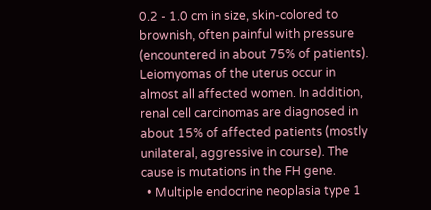0.2 - 1.0 cm in size, skin-colored to brownish, often painful with pressure (encountered in about 75% of patients). Leiomyomas of the uterus occur in almost all affected women. In addition, renal cell carcinomas are diagnosed in about 15% of affected patients (mostly unilateral, aggressive in course). The cause is mutations in the FH gene.
  • Multiple endocrine neoplasia type 1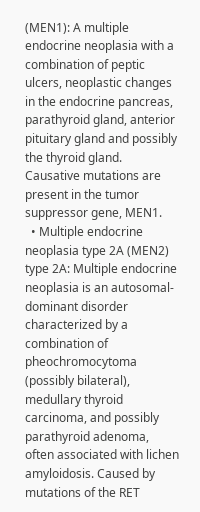(MEN1): A multiple endocrine neoplasia with a combination of peptic ulcers, neoplastic changes in the endocrine pancreas, parathyroid gland, anterior pituitary gland and possibly the thyroid gland. Causative mutations are present in the tumor suppressor gene, MEN1.
  • Multiple endocrine neoplasia type 2A (MEN2) type 2A: Multiple endocrine neoplasia is an autosomal-dominant disorder characterized by a combination of pheochromocytoma (possibly bilateral), medullary thyroid carcinoma, and possibly parathyroid adenoma, often associated with lichen amyloidosis. Caused by mutations of the RET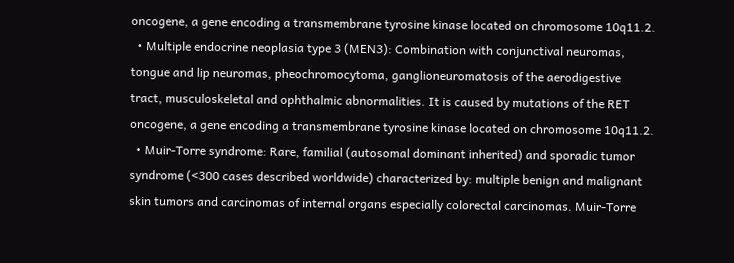oncogene, a gene encoding a transmembrane tyrosine kinase located on chromosome 10q11.2.
  • Multiple endocrine neoplasia type 3 (MEN3): Combination with conjunctival neuromas, tongue and lip neuromas, pheochromocytoma, ganglioneuromatosis of the aerodigestive tract, musculoskeletal and ophthalmic abnormalities. It is caused by mutations of the RET oncogene, a gene encoding a transmembrane tyrosine kinase located on chromosome 10q11.2.
  • Muir-Torre syndrome: Rare, familial (autosomal dominant inherited) and sporadic tumor syndrome (<300 cases described worldwide) characterized by: multiple benign and malignant skin tumors and carcinomas of internal organs especially colorectal carcinomas. Muir-Torre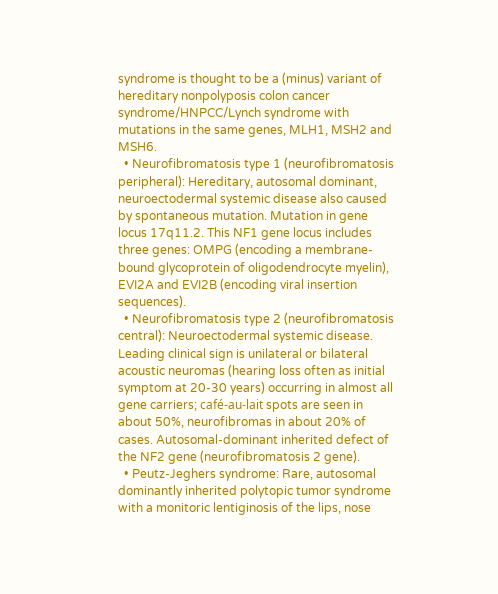syndrome is thought to be a (minus) variant of hereditary nonpolyposis colon cancer syndrome/HNPCC/Lynch syndrome with mutations in the same genes, MLH1, MSH2 and MSH6.
  • Neurofibromatosis type 1 (neurofibromatosis peripheral): Hereditary, autosomal dominant, neuroectodermal systemic disease also caused by spontaneous mutation. Mutation in gene locus 17q11.2. This NF1 gene locus includes three genes: OMPG (encoding a membrane-bound glycoprotein of oligodendrocyte myelin), EVI2A and EVI2B (encoding viral insertion sequences).
  • Neurofibromatosis type 2 (neurofibromatosis central): Neuroectodermal systemic disease. Leading clinical sign is unilateral or bilateral acoustic neuromas (hearing loss often as initial symptom at 20-30 years) occurring in almost all gene carriers; café-au-lait spots are seen in about 50%, neurofibromas in about 20% of cases. Autosomal-dominant inherited defect of the NF2 gene (neurofibromatosis 2 gene).
  • Peutz-Jeghers syndrome: Rare, autosomal dominantly inherited polytopic tumor syndrome with a monitoric lentiginosis of the lips, nose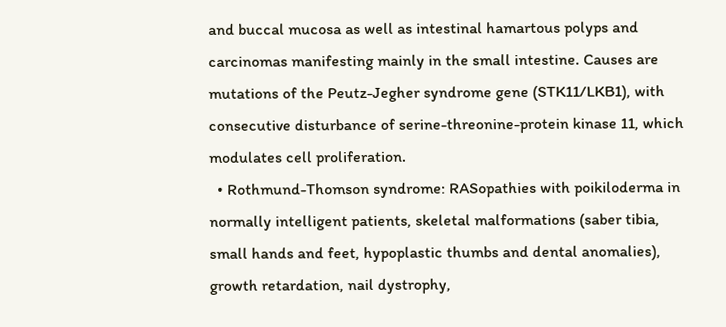and buccal mucosa as well as intestinal hamartous polyps and carcinomas manifesting mainly in the small intestine. Causes are mutations of the Peutz-Jegher syndrome gene (STK11/LKB1), with consecutive disturbance of serine-threonine-protein kinase 11, which modulates cell proliferation.
  • Rothmund-Thomson syndrome: RASopathies with poikiloderma in normally intelligent patients, skeletal malformations (saber tibia, small hands and feet, hypoplastic thumbs and dental anomalies), growth retardation, nail dystrophy,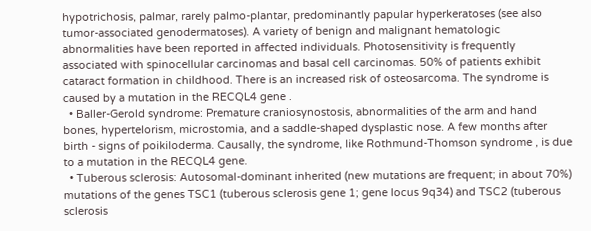hypotrichosis, palmar, rarely palmo-plantar, predominantly papular hyperkeratoses (see also tumor-associated genodermatoses). A variety of benign and malignant hematologic abnormalities have been reported in affected individuals. Photosensitivity is frequently associated with spinocellular carcinomas and basal cell carcinomas. 50% of patients exhibit cataract formation in childhood. There is an increased risk of osteosarcoma. The syndrome is caused by a mutation in the RECQL4 gene .
  • Baller-Gerold syndrome: Premature craniosynostosis, abnormalities of the arm and hand bones, hypertelorism, microstomia, and a saddle-shaped dysplastic nose. A few months after birth - signs of poikiloderma. Causally, the syndrome, like Rothmund-Thomson syndrome , is due to a mutation in the RECQL4 gene.
  • Tuberous sclerosis: Autosomal-dominant inherited (new mutations are frequent; in about 70%) mutations of the genes TSC1 (tuberous sclerosis gene 1; gene locus 9q34) and TSC2 (tuberous sclerosis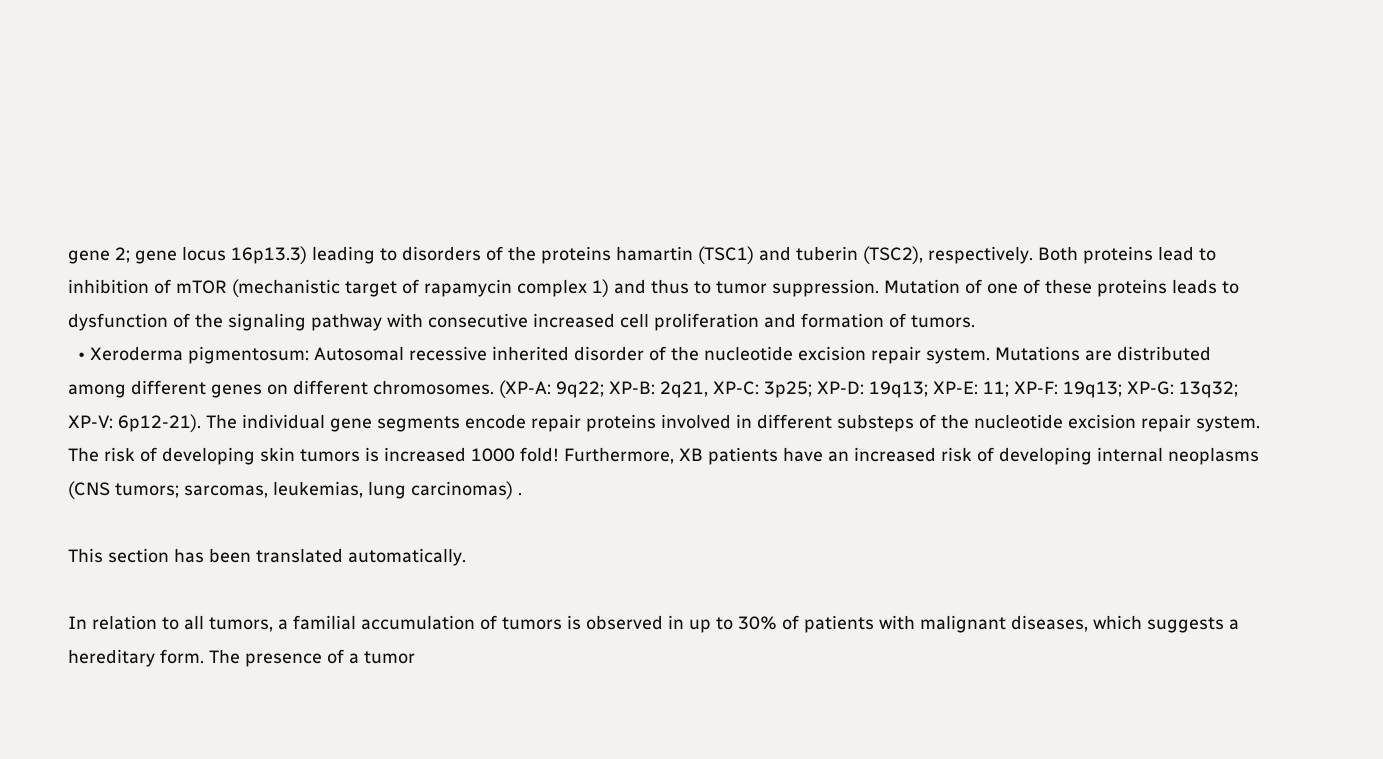gene 2; gene locus 16p13.3) leading to disorders of the proteins hamartin (TSC1) and tuberin (TSC2), respectively. Both proteins lead to inhibition of mTOR (mechanistic target of rapamycin complex 1) and thus to tumor suppression. Mutation of one of these proteins leads to dysfunction of the signaling pathway with consecutive increased cell proliferation and formation of tumors.
  • Xeroderma pigmentosum: Autosomal recessive inherited disorder of the nucleotide excision repair system. Mutations are distributed among different genes on different chromosomes. (XP-A: 9q22; XP-B: 2q21, XP-C: 3p25; XP-D: 19q13; XP-E: 11; XP-F: 19q13; XP-G: 13q32; XP-V: 6p12-21). The individual gene segments encode repair proteins involved in different substeps of the nucleotide excision repair system. The risk of developing skin tumors is increased 1000 fold! Furthermore, XB patients have an increased risk of developing internal neoplasms (CNS tumors; sarcomas, leukemias, lung carcinomas) .

This section has been translated automatically.

In relation to all tumors, a familial accumulation of tumors is observed in up to 30% of patients with malignant diseases, which suggests a hereditary form. The presence of a tumor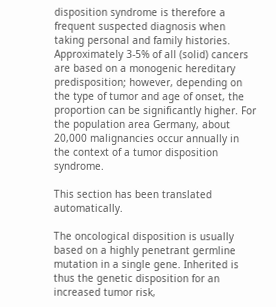disposition syndrome is therefore a frequent suspected diagnosis when taking personal and family histories. Approximately 3-5% of all (solid) cancers are based on a monogenic hereditary predisposition; however, depending on the type of tumor and age of onset, the proportion can be significantly higher. For the population area Germany, about 20,000 malignancies occur annually in the context of a tumor disposition syndrome.

This section has been translated automatically.

The oncological disposition is usually based on a highly penetrant germline mutation in a single gene. Inherited is thus the genetic disposition for an increased tumor risk,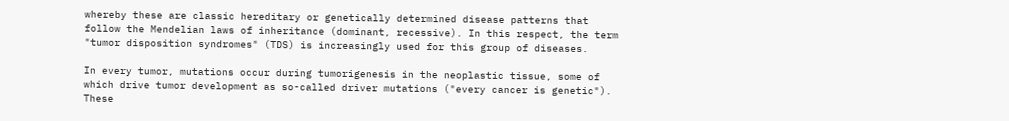whereby these are classic hereditary or genetically determined disease patterns that follow the Mendelian laws of inheritance (dominant, recessive). In this respect, the term "tumor disposition syndromes" (TDS) is increasingly used for this group of diseases.

In every tumor, mutations occur during tumorigenesis in the neoplastic tissue, some of which drive tumor development as so-called driver mutations ("every cancer is genetic"). These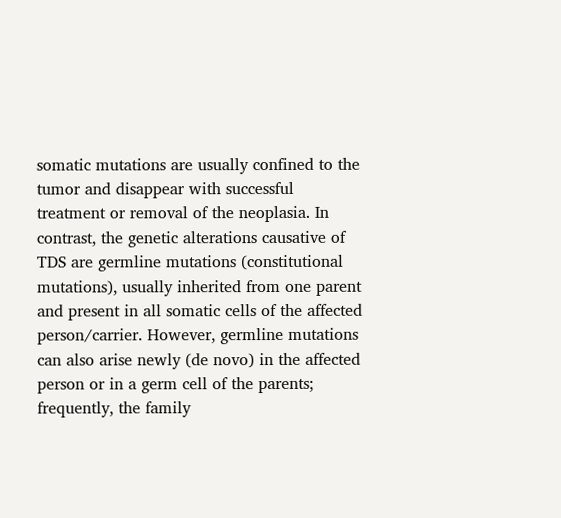somatic mutations are usually confined to the tumor and disappear with successful treatment or removal of the neoplasia. In contrast, the genetic alterations causative of TDS are germline mutations (constitutional mutations), usually inherited from one parent and present in all somatic cells of the affected person/carrier. However, germline mutations can also arise newly (de novo) in the affected person or in a germ cell of the parents; frequently, the family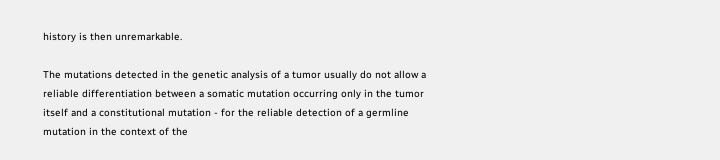history is then unremarkable.

The mutations detected in the genetic analysis of a tumor usually do not allow a reliable differentiation between a somatic mutation occurring only in the tumor itself and a constitutional mutation - for the reliable detection of a germline mutation in the context of the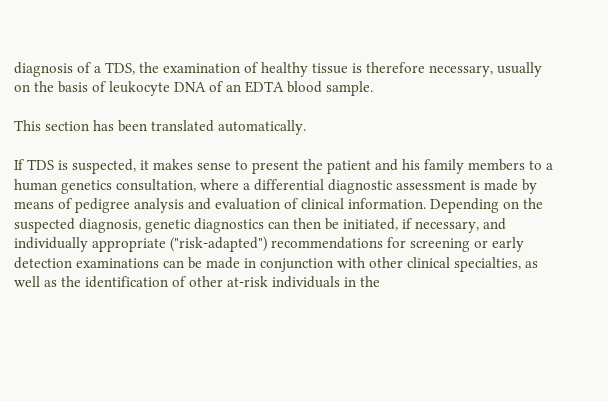diagnosis of a TDS, the examination of healthy tissue is therefore necessary, usually on the basis of leukocyte DNA of an EDTA blood sample.

This section has been translated automatically.

If TDS is suspected, it makes sense to present the patient and his family members to a human genetics consultation, where a differential diagnostic assessment is made by means of pedigree analysis and evaluation of clinical information. Depending on the suspected diagnosis, genetic diagnostics can then be initiated, if necessary, and individually appropriate ("risk-adapted") recommendations for screening or early detection examinations can be made in conjunction with other clinical specialties, as well as the identification of other at-risk individuals in the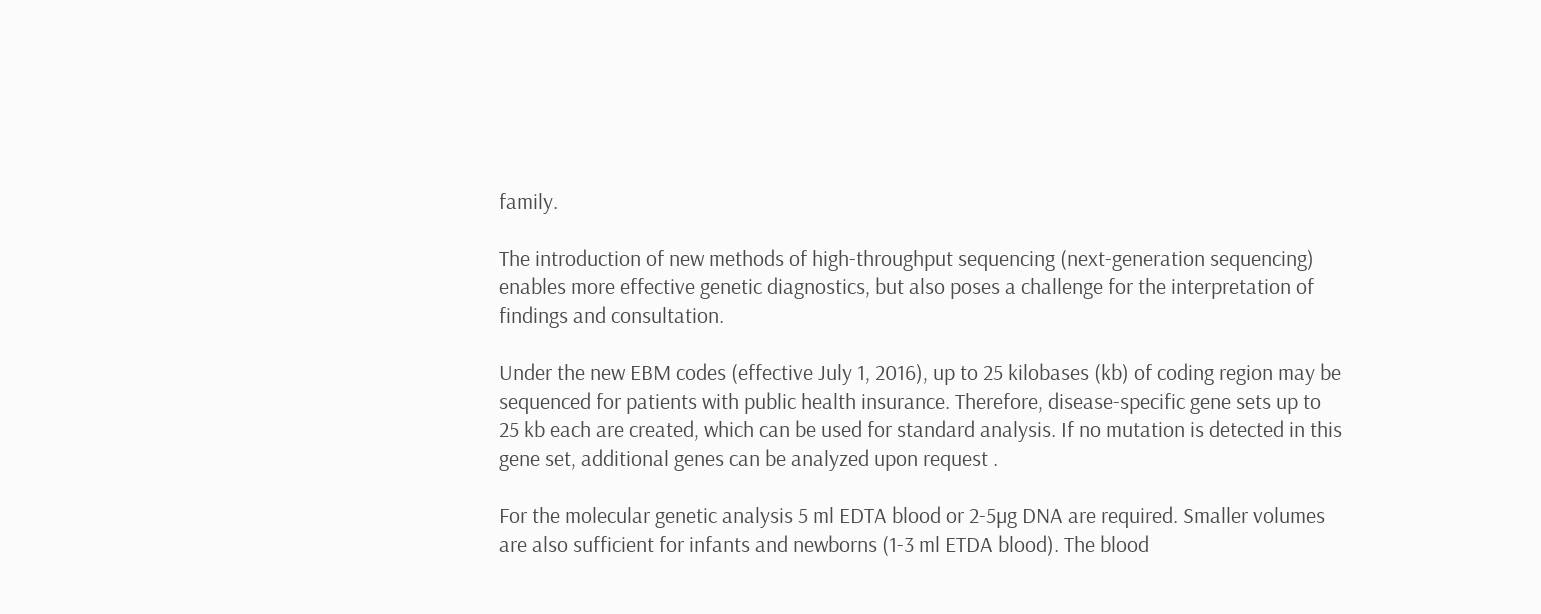family.

The introduction of new methods of high-throughput sequencing (next-generation sequencing) enables more effective genetic diagnostics, but also poses a challenge for the interpretation of findings and consultation.

Under the new EBM codes (effective July 1, 2016), up to 25 kilobases (kb) of coding region may be sequenced for patients with public health insurance. Therefore, disease-specific gene sets up to 25 kb each are created, which can be used for standard analysis. If no mutation is detected in this gene set, additional genes can be analyzed upon request .

For the molecular genetic analysis 5 ml EDTA blood or 2-5µg DNA are required. Smaller volumes are also sufficient for infants and newborns (1-3 ml ETDA blood). The blood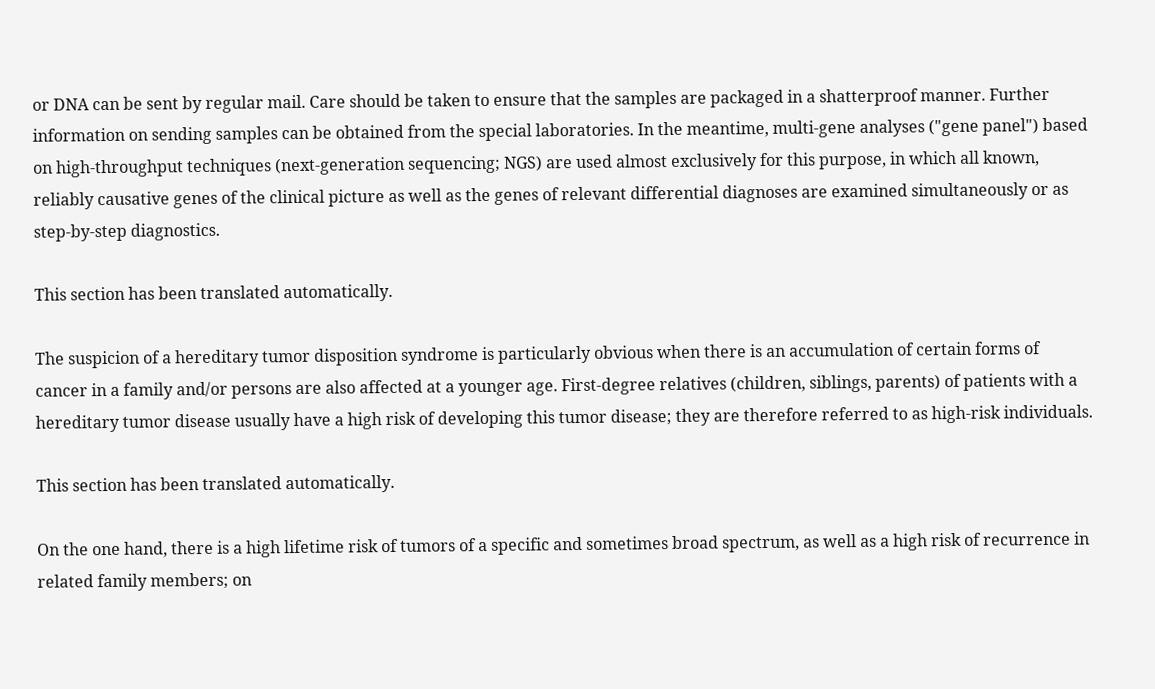or DNA can be sent by regular mail. Care should be taken to ensure that the samples are packaged in a shatterproof manner. Further information on sending samples can be obtained from the special laboratories. In the meantime, multi-gene analyses ("gene panel") based on high-throughput techniques (next-generation sequencing; NGS) are used almost exclusively for this purpose, in which all known, reliably causative genes of the clinical picture as well as the genes of relevant differential diagnoses are examined simultaneously or as step-by-step diagnostics.

This section has been translated automatically.

The suspicion of a hereditary tumor disposition syndrome is particularly obvious when there is an accumulation of certain forms of cancer in a family and/or persons are also affected at a younger age. First-degree relatives (children, siblings, parents) of patients with a hereditary tumor disease usually have a high risk of developing this tumor disease; they are therefore referred to as high-risk individuals.

This section has been translated automatically.

On the one hand, there is a high lifetime risk of tumors of a specific and sometimes broad spectrum, as well as a high risk of recurrence in related family members; on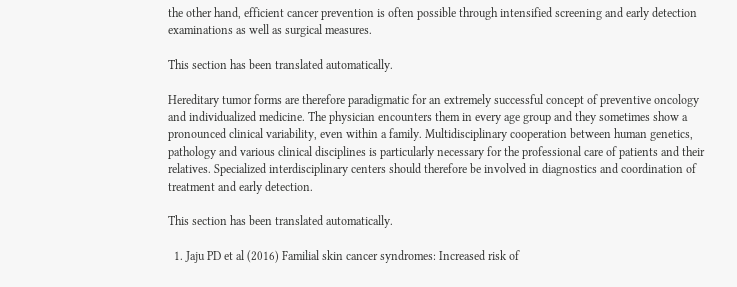the other hand, efficient cancer prevention is often possible through intensified screening and early detection examinations as well as surgical measures.

This section has been translated automatically.

Hereditary tumor forms are therefore paradigmatic for an extremely successful concept of preventive oncology and individualized medicine. The physician encounters them in every age group and they sometimes show a pronounced clinical variability, even within a family. Multidisciplinary cooperation between human genetics, pathology and various clinical disciplines is particularly necessary for the professional care of patients and their relatives. Specialized interdisciplinary centers should therefore be involved in diagnostics and coordination of treatment and early detection.

This section has been translated automatically.

  1. Jaju PD et al (2016) Familial skin cancer syndromes: Increased risk of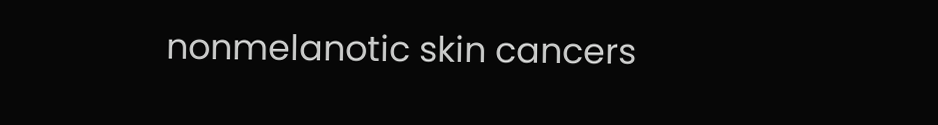nonmelanotic skin cancers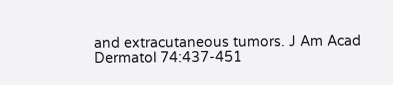and extracutaneous tumors. J Am Acad Dermatol 74:437-451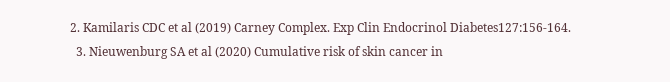2. Kamilaris CDC et al (2019) Carney Complex. Exp Clin Endocrinol Diabetes127:156-164.
  3. Nieuwenburg SA et al (2020) Cumulative risk of skin cancer in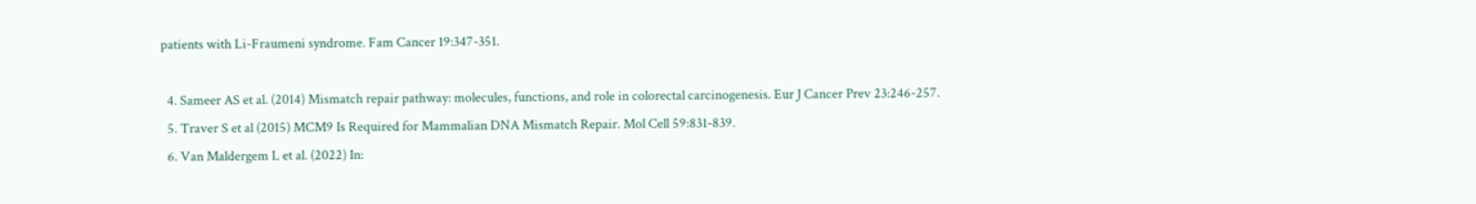patients with Li-Fraumeni syndrome. Fam Cancer 19:347-351.

  4. Sameer AS et al. (2014) Mismatch repair pathway: molecules, functions, and role in colorectal carcinogenesis. Eur J Cancer Prev 23:246-257.
  5. Traver S et al (2015) MCM9 Is Required for Mammalian DNA Mismatch Repair. Mol Cell 59:831-839.
  6. Van Maldergem L et al. (2022) In: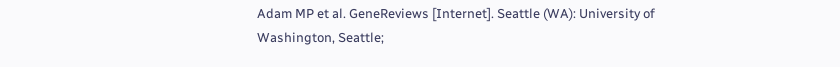Adam MP et al. GeneReviews [Internet]. Seattle (WA): University of Washington, Seattle;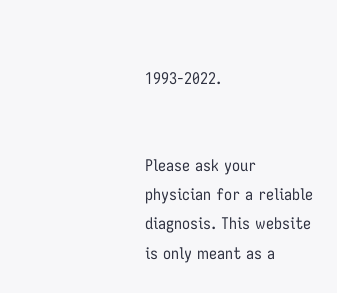1993-2022.


Please ask your physician for a reliable diagnosis. This website is only meant as a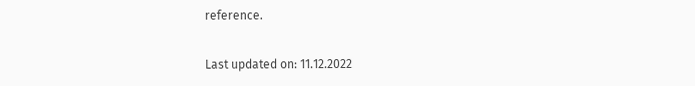reference.

Last updated on: 11.12.2022